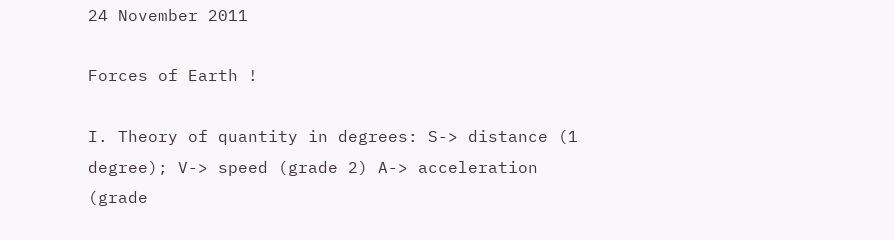24 November 2011

Forces of Earth !

I. Theory of quantity in degrees: S-> distance (1 degree); V-> speed (grade 2) A-> acceleration (grade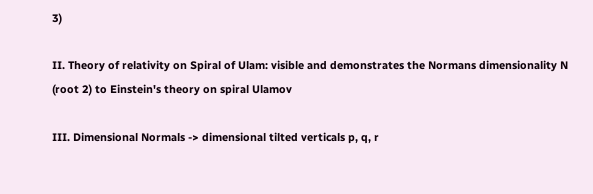3)

II. Theory of relativity on Spiral of Ulam: visible and demonstrates the Normans dimensionality N (root 2) to Einstein's theory on spiral Ulamov

III. Dimensional Normals -> dimensional tilted verticals p, q, r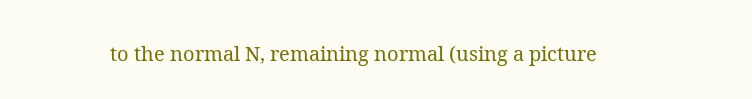to the normal N, remaining normal (using a picture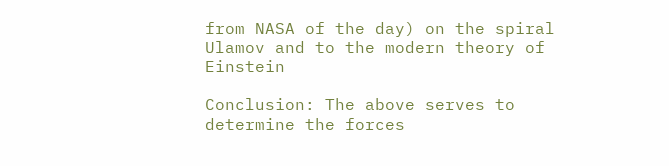from NASA of the day) on the spiral Ulamov and to the modern theory of Einstein

Conclusion: The above serves to determine the forces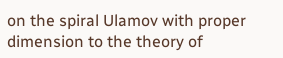on the spiral Ulamov with proper dimension to the theory of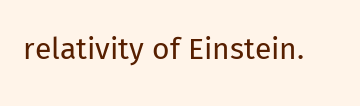relativity of Einstein.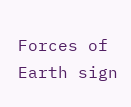Forces of Earth sign